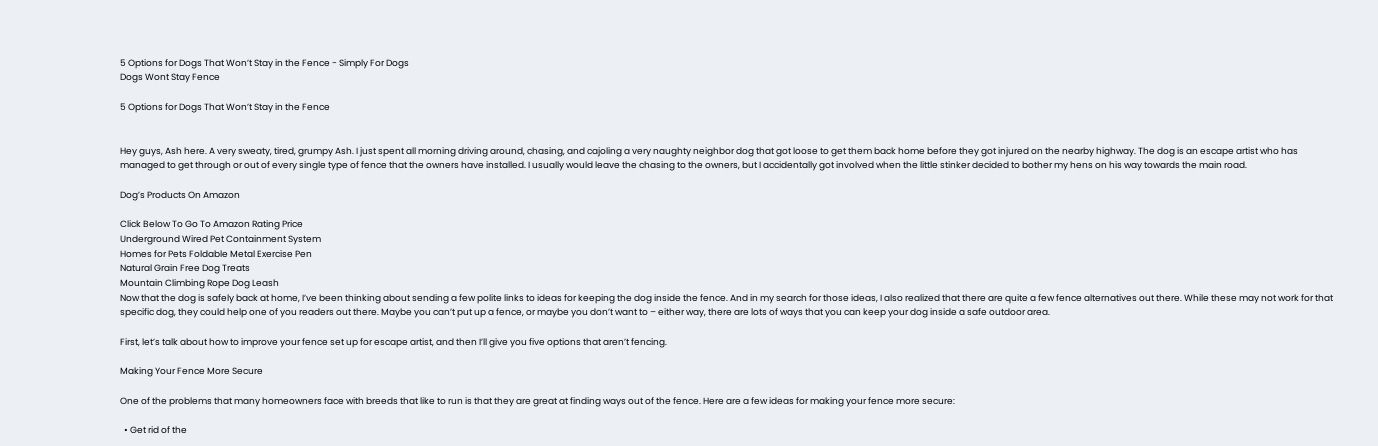5 Options for Dogs That Won’t Stay in the Fence - Simply For Dogs
Dogs Wont Stay Fence

5 Options for Dogs That Won’t Stay in the Fence


Hey guys, Ash here. A very sweaty, tired, grumpy Ash. I just spent all morning driving around, chasing, and cajoling a very naughty neighbor dog that got loose to get them back home before they got injured on the nearby highway. The dog is an escape artist who has managed to get through or out of every single type of fence that the owners have installed. I usually would leave the chasing to the owners, but I accidentally got involved when the little stinker decided to bother my hens on his way towards the main road.

Dog’s Products On Amazon

Click Below To Go To Amazon Rating Price
Underground Wired Pet Containment System
Homes for Pets Foldable Metal Exercise Pen
Natural Grain Free Dog Treats
Mountain Climbing Rope Dog Leash
Now that the dog is safely back at home, I’ve been thinking about sending a few polite links to ideas for keeping the dog inside the fence. And in my search for those ideas, I also realized that there are quite a few fence alternatives out there. While these may not work for that specific dog, they could help one of you readers out there. Maybe you can’t put up a fence, or maybe you don’t want to – either way, there are lots of ways that you can keep your dog inside a safe outdoor area.

First, let’s talk about how to improve your fence set up for escape artist, and then I’ll give you five options that aren’t fencing.

Making Your Fence More Secure

One of the problems that many homeowners face with breeds that like to run is that they are great at finding ways out of the fence. Here are a few ideas for making your fence more secure:

  • Get rid of the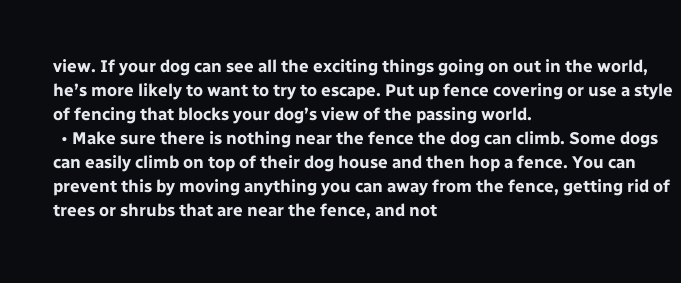view. If your dog can see all the exciting things going on out in the world, he’s more likely to want to try to escape. Put up fence covering or use a style of fencing that blocks your dog’s view of the passing world.
  • Make sure there is nothing near the fence the dog can climb. Some dogs can easily climb on top of their dog house and then hop a fence. You can prevent this by moving anything you can away from the fence, getting rid of trees or shrubs that are near the fence, and not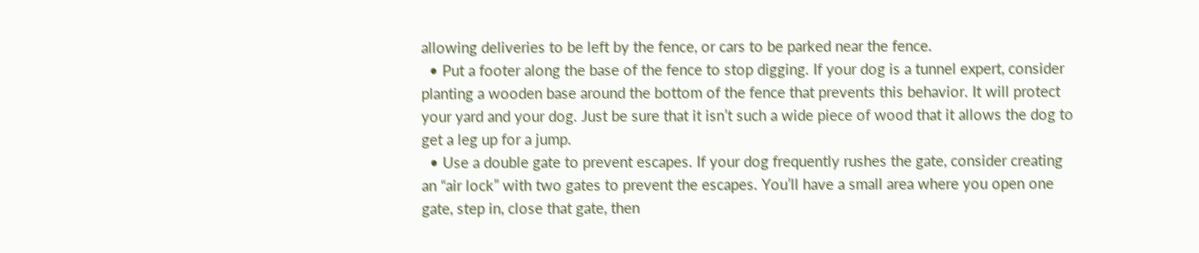allowing deliveries to be left by the fence, or cars to be parked near the fence.
  • Put a footer along the base of the fence to stop digging. If your dog is a tunnel expert, consider planting a wooden base around the bottom of the fence that prevents this behavior. It will protect your yard and your dog. Just be sure that it isn’t such a wide piece of wood that it allows the dog to get a leg up for a jump.
  • Use a double gate to prevent escapes. If your dog frequently rushes the gate, consider creating an “air lock” with two gates to prevent the escapes. You’ll have a small area where you open one gate, step in, close that gate, then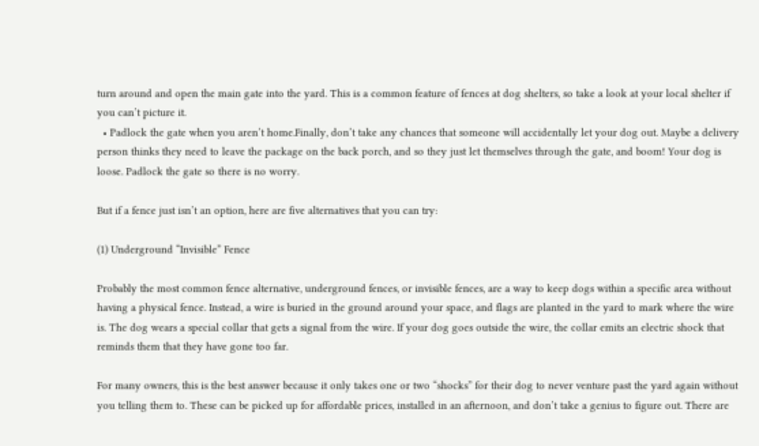turn around and open the main gate into the yard. This is a common feature of fences at dog shelters, so take a look at your local shelter if you can’t picture it.
  • Padlock the gate when you aren’t home.Finally, don’t take any chances that someone will accidentally let your dog out. Maybe a delivery person thinks they need to leave the package on the back porch, and so they just let themselves through the gate, and boom! Your dog is loose. Padlock the gate so there is no worry.

But if a fence just isn’t an option, here are five alternatives that you can try:

(1) Underground “Invisible” Fence

Probably the most common fence alternative, underground fences, or invisible fences, are a way to keep dogs within a specific area without having a physical fence. Instead, a wire is buried in the ground around your space, and flags are planted in the yard to mark where the wire is. The dog wears a special collar that gets a signal from the wire. If your dog goes outside the wire, the collar emits an electric shock that reminds them that they have gone too far.

For many owners, this is the best answer because it only takes one or two “shocks” for their dog to never venture past the yard again without you telling them to. These can be picked up for affordable prices, installed in an afternoon, and don’t take a genius to figure out. There are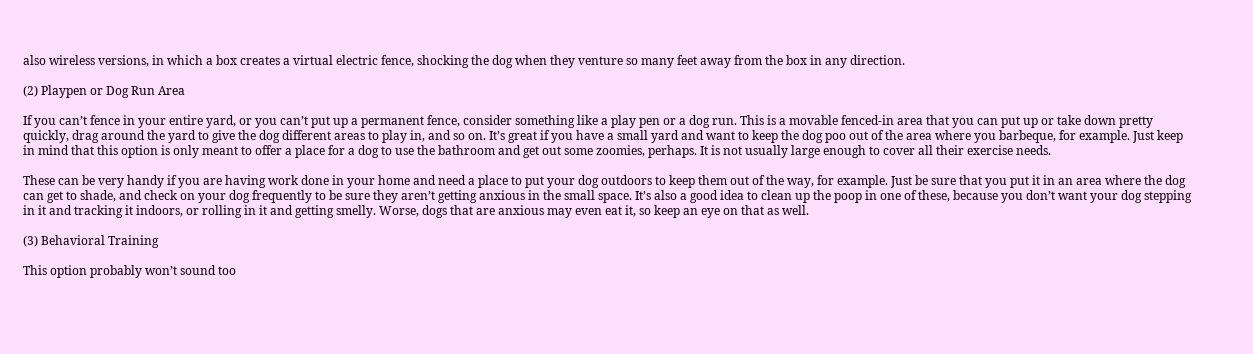also wireless versions, in which a box creates a virtual electric fence, shocking the dog when they venture so many feet away from the box in any direction.

(2) Playpen or Dog Run Area

If you can’t fence in your entire yard, or you can’t put up a permanent fence, consider something like a play pen or a dog run. This is a movable fenced-in area that you can put up or take down pretty quickly, drag around the yard to give the dog different areas to play in, and so on. It’s great if you have a small yard and want to keep the dog poo out of the area where you barbeque, for example. Just keep in mind that this option is only meant to offer a place for a dog to use the bathroom and get out some zoomies, perhaps. It is not usually large enough to cover all their exercise needs.

These can be very handy if you are having work done in your home and need a place to put your dog outdoors to keep them out of the way, for example. Just be sure that you put it in an area where the dog can get to shade, and check on your dog frequently to be sure they aren’t getting anxious in the small space. It’s also a good idea to clean up the poop in one of these, because you don’t want your dog stepping in it and tracking it indoors, or rolling in it and getting smelly. Worse, dogs that are anxious may even eat it, so keep an eye on that as well.

(3) Behavioral Training

This option probably won’t sound too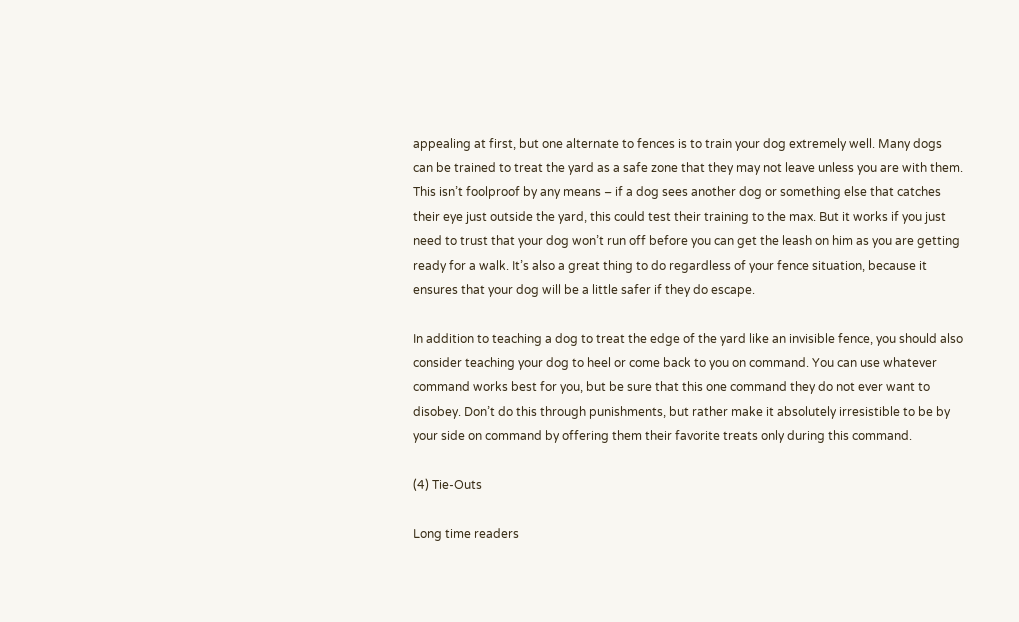appealing at first, but one alternate to fences is to train your dog extremely well. Many dogs can be trained to treat the yard as a safe zone that they may not leave unless you are with them. This isn’t foolproof by any means – if a dog sees another dog or something else that catches their eye just outside the yard, this could test their training to the max. But it works if you just need to trust that your dog won’t run off before you can get the leash on him as you are getting ready for a walk. It’s also a great thing to do regardless of your fence situation, because it ensures that your dog will be a little safer if they do escape.

In addition to teaching a dog to treat the edge of the yard like an invisible fence, you should also consider teaching your dog to heel or come back to you on command. You can use whatever command works best for you, but be sure that this one command they do not ever want to disobey. Don’t do this through punishments, but rather make it absolutely irresistible to be by your side on command by offering them their favorite treats only during this command.

(4) Tie-Outs

Long time readers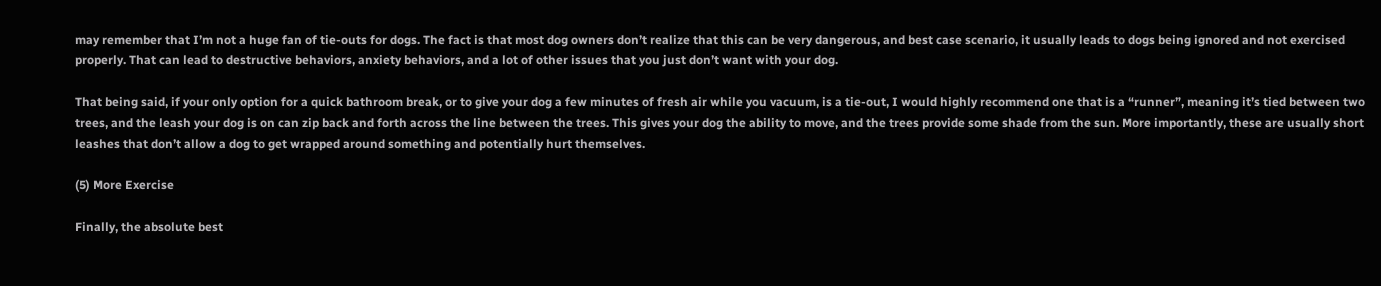may remember that I’m not a huge fan of tie-outs for dogs. The fact is that most dog owners don’t realize that this can be very dangerous, and best case scenario, it usually leads to dogs being ignored and not exercised properly. That can lead to destructive behaviors, anxiety behaviors, and a lot of other issues that you just don’t want with your dog.

That being said, if your only option for a quick bathroom break, or to give your dog a few minutes of fresh air while you vacuum, is a tie-out, I would highly recommend one that is a “runner”, meaning it’s tied between two trees, and the leash your dog is on can zip back and forth across the line between the trees. This gives your dog the ability to move, and the trees provide some shade from the sun. More importantly, these are usually short leashes that don’t allow a dog to get wrapped around something and potentially hurt themselves.

(5) More Exercise

Finally, the absolute best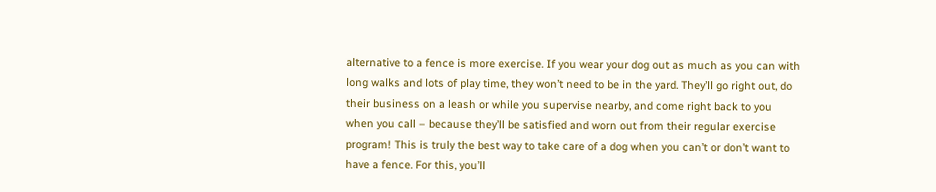alternative to a fence is more exercise. If you wear your dog out as much as you can with long walks and lots of play time, they won’t need to be in the yard. They’ll go right out, do their business on a leash or while you supervise nearby, and come right back to you when you call – because they’ll be satisfied and worn out from their regular exercise program! This is truly the best way to take care of a dog when you can’t or don’t want to have a fence. For this, you’ll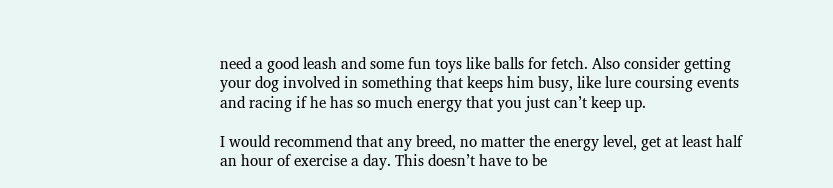need a good leash and some fun toys like balls for fetch. Also consider getting your dog involved in something that keeps him busy, like lure coursing events and racing if he has so much energy that you just can’t keep up.

I would recommend that any breed, no matter the energy level, get at least half an hour of exercise a day. This doesn’t have to be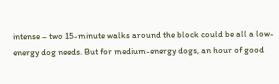intense – two 15-minute walks around the block could be all a low-energy dog needs. But for medium-energy dogs, an hour of good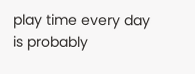play time every day is probably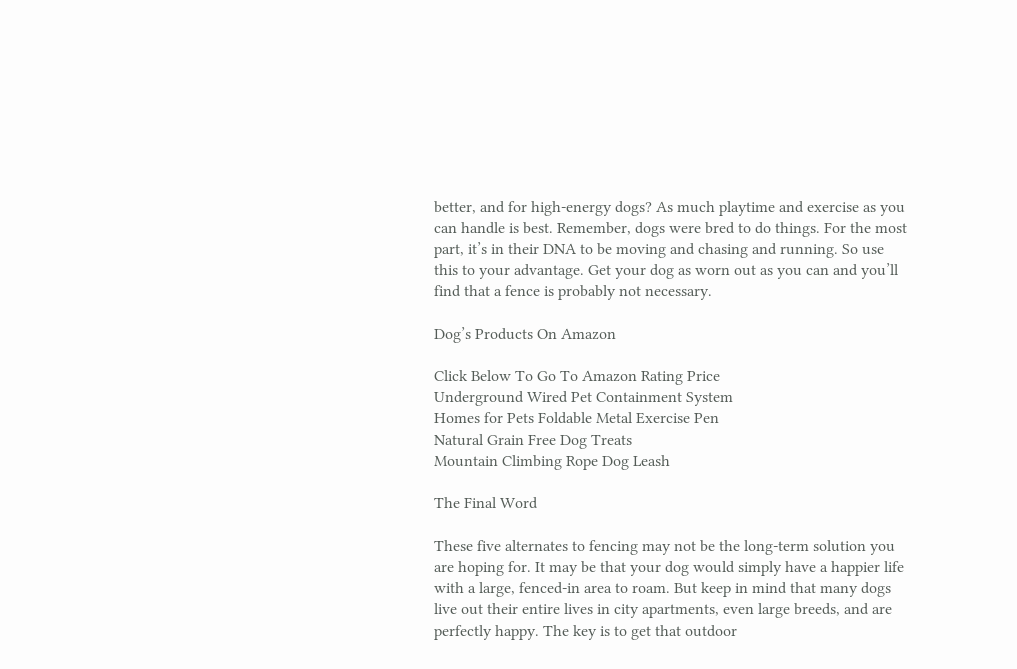better, and for high-energy dogs? As much playtime and exercise as you can handle is best. Remember, dogs were bred to do things. For the most part, it’s in their DNA to be moving and chasing and running. So use this to your advantage. Get your dog as worn out as you can and you’ll find that a fence is probably not necessary.

Dog’s Products On Amazon

Click Below To Go To Amazon Rating Price
Underground Wired Pet Containment System
Homes for Pets Foldable Metal Exercise Pen
Natural Grain Free Dog Treats
Mountain Climbing Rope Dog Leash

The Final Word

These five alternates to fencing may not be the long-term solution you are hoping for. It may be that your dog would simply have a happier life with a large, fenced-in area to roam. But keep in mind that many dogs live out their entire lives in city apartments, even large breeds, and are perfectly happy. The key is to get that outdoor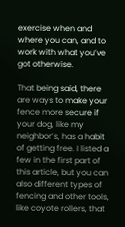exercise when and where you can, and to work with what you’ve got otherwise.

That being said, there are ways to make your fence more secure if your dog, like my neighbor’s, has a habit of getting free. I listed a few in the first part of this article, but you can also different types of fencing and other tools, like coyote rollers, that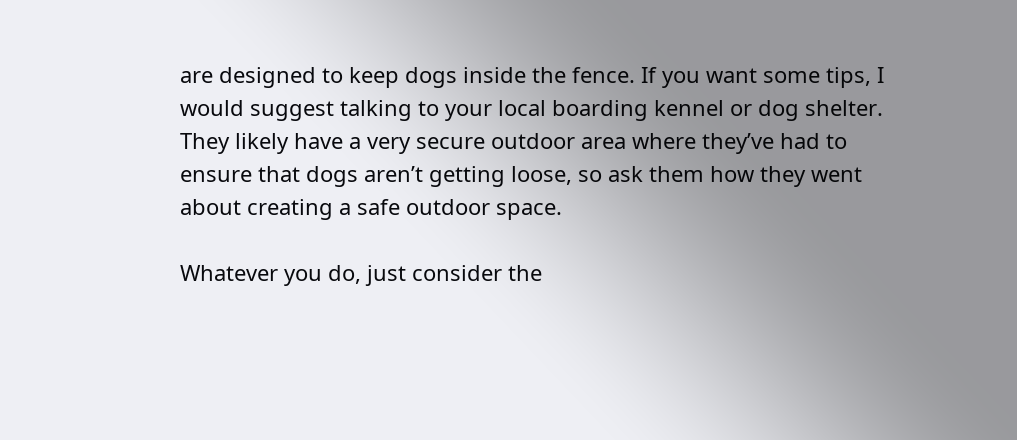are designed to keep dogs inside the fence. If you want some tips, I would suggest talking to your local boarding kennel or dog shelter. They likely have a very secure outdoor area where they’ve had to ensure that dogs aren’t getting loose, so ask them how they went about creating a safe outdoor space.

Whatever you do, just consider the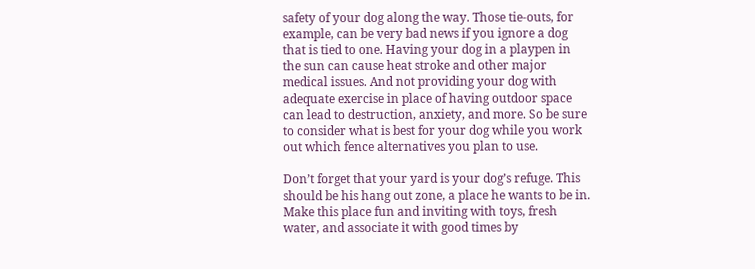safety of your dog along the way. Those tie-outs, for example, can be very bad news if you ignore a dog that is tied to one. Having your dog in a playpen in the sun can cause heat stroke and other major medical issues. And not providing your dog with adequate exercise in place of having outdoor space can lead to destruction, anxiety, and more. So be sure to consider what is best for your dog while you work out which fence alternatives you plan to use.

Don’t forget that your yard is your dog’s refuge. This should be his hang out zone, a place he wants to be in. Make this place fun and inviting with toys, fresh water, and associate it with good times by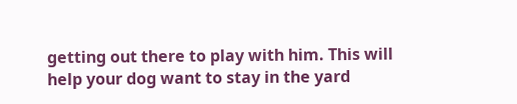getting out there to play with him. This will help your dog want to stay in the yard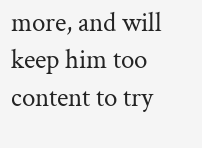more, and will keep him too content to try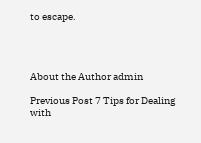to escape.




About the Author admin

Previous Post 7 Tips for Dealing with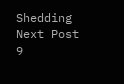Shedding Next Post 9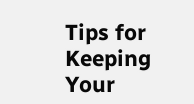Tips for Keeping Your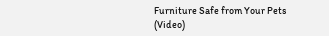Furniture Safe from Your Pets (Video)